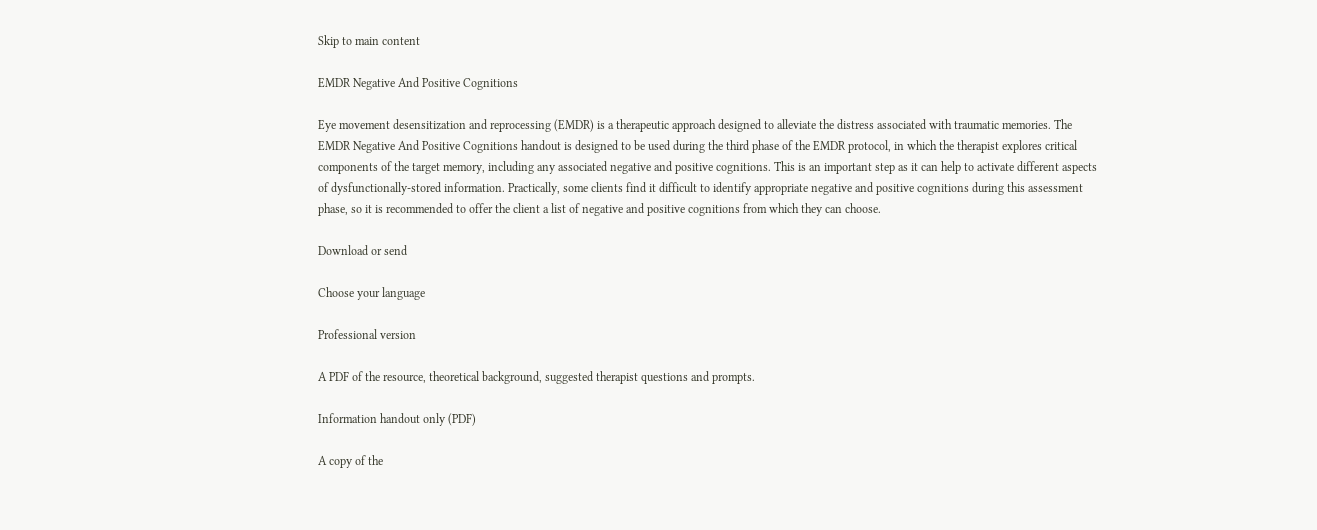Skip to main content

EMDR Negative And Positive Cognitions

Eye movement desensitization and reprocessing (EMDR) is a therapeutic approach designed to alleviate the distress associated with traumatic memories. The EMDR Negative And Positive Cognitions handout is designed to be used during the third phase of the EMDR protocol, in which the therapist explores critical components of the target memory, including any associated negative and positive cognitions. This is an important step as it can help to activate different aspects of dysfunctionally-stored information. Practically, some clients find it difficult to identify appropriate negative and positive cognitions during this assessment phase, so it is recommended to offer the client a list of negative and positive cognitions from which they can choose.

Download or send

Choose your language

Professional version

A PDF of the resource, theoretical background, suggested therapist questions and prompts.

Information handout only (PDF)

A copy of the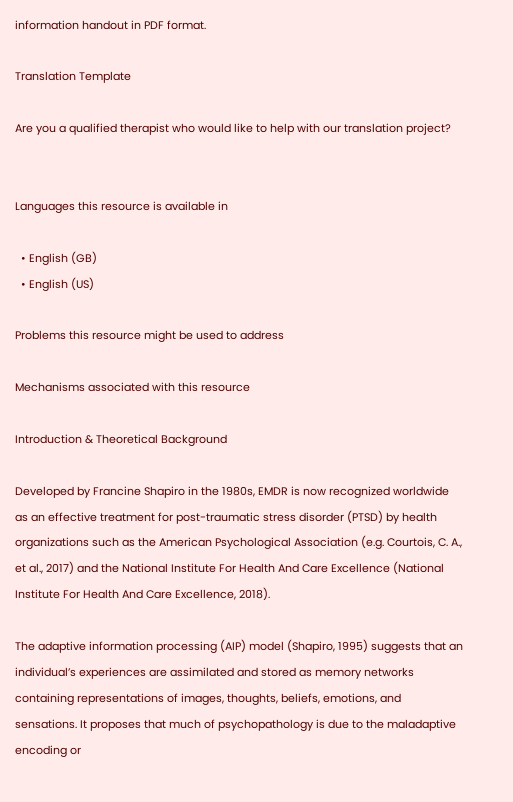information handout in PDF format.

Translation Template

Are you a qualified therapist who would like to help with our translation project?


Languages this resource is available in

  • English (GB)
  • English (US)

Problems this resource might be used to address

Mechanisms associated with this resource

Introduction & Theoretical Background

Developed by Francine Shapiro in the 1980s, EMDR is now recognized worldwide as an effective treatment for post-traumatic stress disorder (PTSD) by health organizations such as the American Psychological Association (e.g. Courtois, C. A., et al., 2017) and the National Institute For Health And Care Excellence (National Institute For Health And Care Excellence, 2018).

The adaptive information processing (AIP) model (Shapiro, 1995) suggests that an individual’s experiences are assimilated and stored as memory networks containing representations of images, thoughts, beliefs, emotions, and sensations. It proposes that much of psychopathology is due to the maladaptive encoding or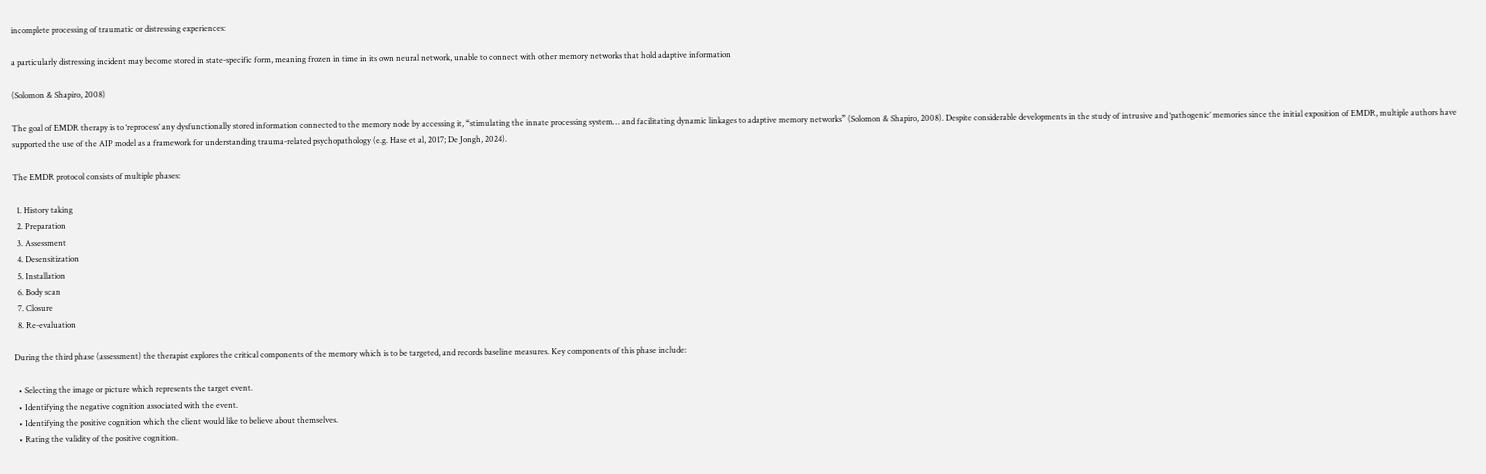incomplete processing of traumatic or distressing experiences:

a particularly distressing incident may become stored in state-specific form, meaning frozen in time in its own neural network, unable to connect with other memory networks that hold adaptive information

(Solomon & Shapiro, 2008)

The goal of EMDR therapy is to ‘reprocess’ any dysfunctionally stored information connected to the memory node by accessing it, “stimulating the innate processing system… and facilitating dynamic linkages to adaptive memory networks” (Solomon & Shapiro, 2008). Despite considerable developments in the study of intrusive and ‘pathogenic’ memories since the initial exposition of EMDR, multiple authors have supported the use of the AIP model as a framework for understanding trauma-related psychopathology (e.g. Hase et al, 2017; De Jongh, 2024).

The EMDR protocol consists of multiple phases:

  1. History taking
  2. Preparation
  3. Assessment
  4. Desensitization
  5. Installation
  6. Body scan
  7. Closure
  8. Re-evaluation

During the third phase (assessment) the therapist explores the critical components of the memory which is to be targeted, and records baseline measures. Key components of this phase include:

  • Selecting the image or picture which represents the target event.
  • Identifying the negative cognition associated with the event.
  • Identifying the positive cognition which the client would like to believe about themselves.
  • Rating the validity of the positive cognition.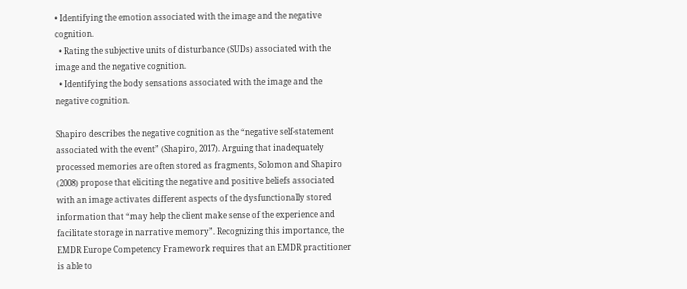• Identifying the emotion associated with the image and the negative cognition.
  • Rating the subjective units of disturbance (SUDs) associated with the image and the negative cognition.
  • Identifying the body sensations associated with the image and the negative cognition.

Shapiro describes the negative cognition as the “negative self-statement associated with the event” (Shapiro, 2017). Arguing that inadequately processed memories are often stored as fragments, Solomon and Shapiro (2008) propose that eliciting the negative and positive beliefs associated with an image activates different aspects of the dysfunctionally stored information that “may help the client make sense of the experience and facilitate storage in narrative memory”. Recognizing this importance, the EMDR Europe Competency Framework requires that an EMDR practitioner is able to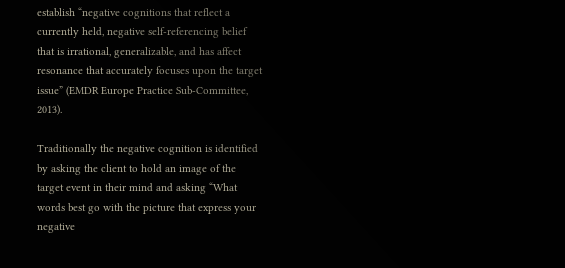establish “negative cognitions that reflect a currently held, negative self-referencing belief that is irrational, generalizable, and has affect resonance that accurately focuses upon the target issue” (EMDR Europe Practice Sub-Committee, 2013).

Traditionally the negative cognition is identified by asking the client to hold an image of the target event in their mind and asking “What words best go with the picture that express your negative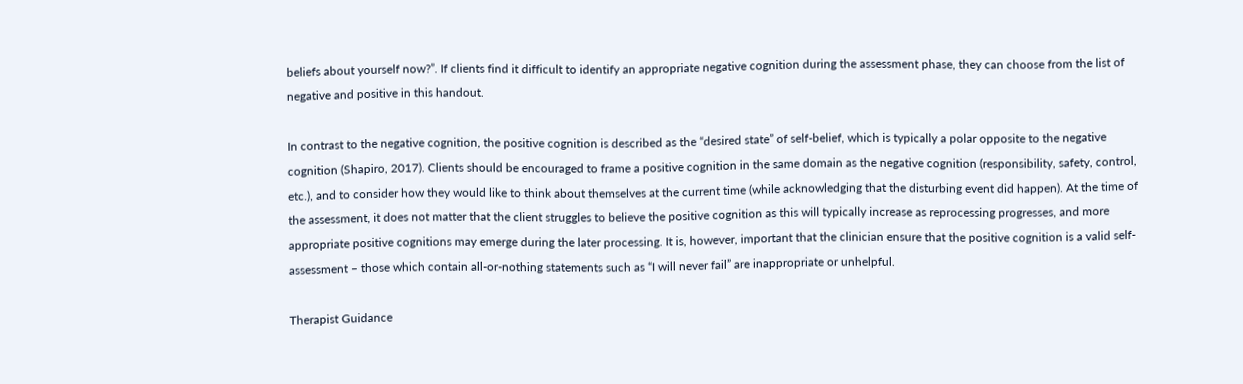beliefs about yourself now?”. If clients find it difficult to identify an appropriate negative cognition during the assessment phase, they can choose from the list of negative and positive in this handout.

In contrast to the negative cognition, the positive cognition is described as the “desired state” of self-belief, which is typically a polar opposite to the negative cognition (Shapiro, 2017). Clients should be encouraged to frame a positive cognition in the same domain as the negative cognition (responsibility, safety, control, etc.), and to consider how they would like to think about themselves at the current time (while acknowledging that the disturbing event did happen). At the time of the assessment, it does not matter that the client struggles to believe the positive cognition as this will typically increase as reprocessing progresses, and more appropriate positive cognitions may emerge during the later processing. It is, however, important that the clinician ensure that the positive cognition is a valid self-assessment – those which contain all-or-nothing statements such as “I will never fail” are inappropriate or unhelpful.

Therapist Guidance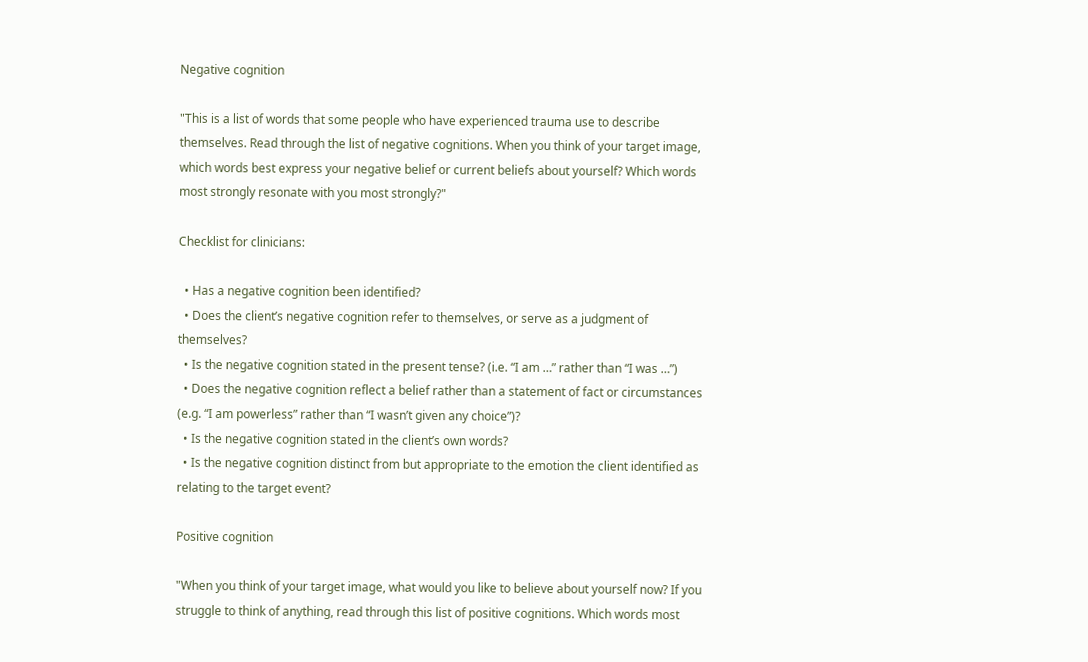Negative cognition

"This is a list of words that some people who have experienced trauma use to describe themselves. Read through the list of negative cognitions. When you think of your target image, which words best express your negative belief or current beliefs about yourself? Which words most strongly resonate with you most strongly?"

Checklist for clinicians:

  • Has a negative cognition been identified?
  • Does the client’s negative cognition refer to themselves, or serve as a judgment of themselves?
  • Is the negative cognition stated in the present tense? (i.e. “I am …” rather than “I was …”)
  • Does the negative cognition reflect a belief rather than a statement of fact or circumstances (e.g. “I am powerless” rather than “I wasn’t given any choice”)?
  • Is the negative cognition stated in the client’s own words?
  • Is the negative cognition distinct from but appropriate to the emotion the client identified as relating to the target event?

Positive cognition

"When you think of your target image, what would you like to believe about yourself now? If you struggle to think of anything, read through this list of positive cognitions. Which words most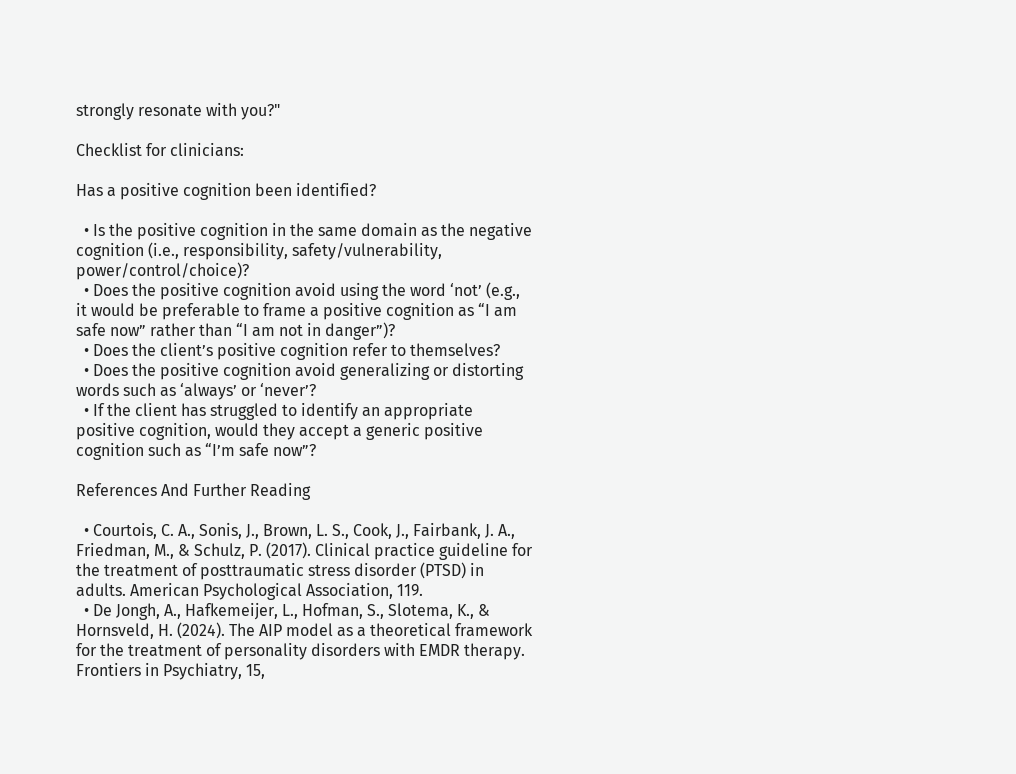strongly resonate with you?"

Checklist for clinicians:

Has a positive cognition been identified?

  • Is the positive cognition in the same domain as the negative cognition (i.e., responsibility, safety/vulnerability, power/control/choice)?
  • Does the positive cognition avoid using the word ‘not’ (e.g., it would be preferable to frame a positive cognition as “I am safe now” rather than “I am not in danger”)?
  • Does the client’s positive cognition refer to themselves?
  • Does the positive cognition avoid generalizing or distorting words such as ‘always’ or ‘never’?
  • If the client has struggled to identify an appropriate positive cognition, would they accept a generic positive cognition such as “I’m safe now”?

References And Further Reading

  • Courtois, C. A., Sonis, J., Brown, L. S., Cook, J., Fairbank, J. A., Friedman, M., & Schulz, P. (2017). Clinical practice guideline for the treatment of posttraumatic stress disorder (PTSD) in adults. American Psychological Association, 119.
  • De Jongh, A., Hafkemeijer, L., Hofman, S., Slotema, K., & Hornsveld, H. (2024). The AIP model as a theoretical framework for the treatment of personality disorders with EMDR therapy. Frontiers in Psychiatry, 15,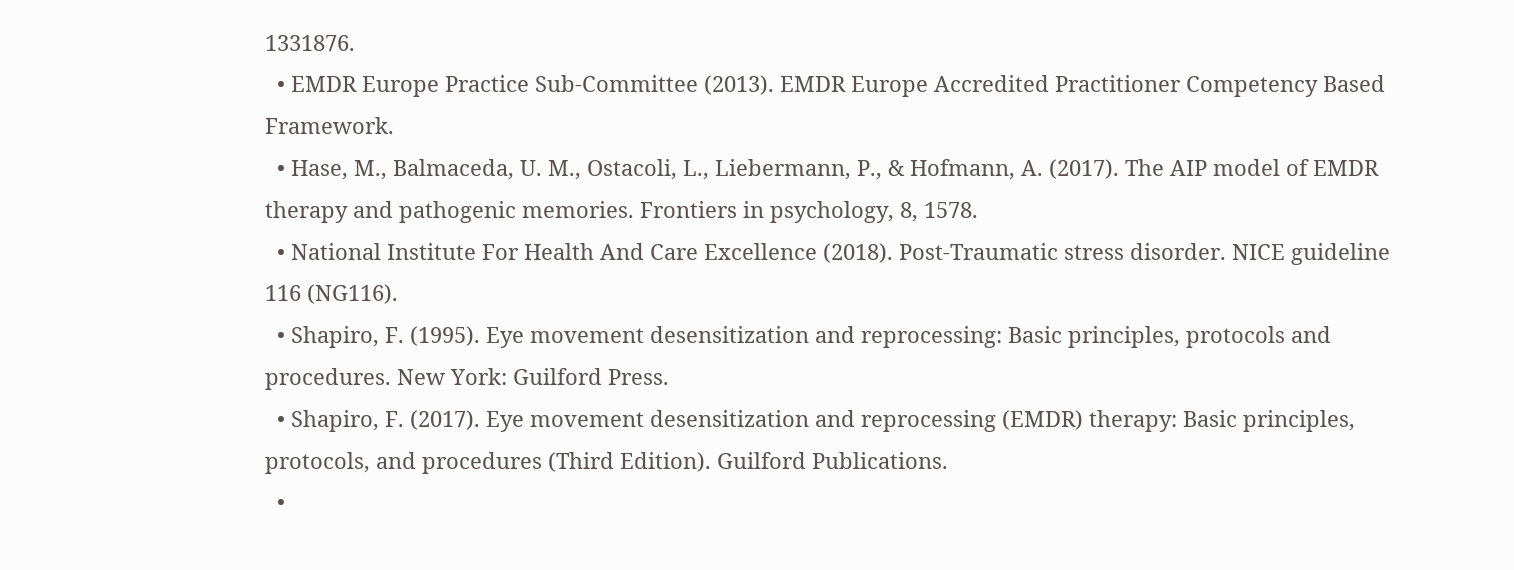1331876.
  • EMDR Europe Practice Sub-Committee (2013). EMDR Europe Accredited Practitioner Competency Based Framework.
  • Hase, M., Balmaceda, U. M., Ostacoli, L., Liebermann, P., & Hofmann, A. (2017). The AIP model of EMDR therapy and pathogenic memories. Frontiers in psychology, 8, 1578.
  • National Institute For Health And Care Excellence (2018). Post-Traumatic stress disorder. NICE guideline 116 (NG116).
  • Shapiro, F. (1995). Eye movement desensitization and reprocessing: Basic principles, protocols and procedures. New York: Guilford Press.
  • Shapiro, F. (2017). Eye movement desensitization and reprocessing (EMDR) therapy: Basic principles, protocols, and procedures (Third Edition). Guilford Publications.
  •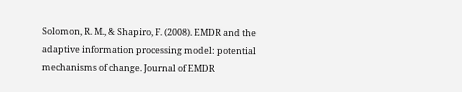Solomon, R. M., & Shapiro, F. (2008). EMDR and the adaptive information processing model: potential mechanisms of change. Journal of EMDR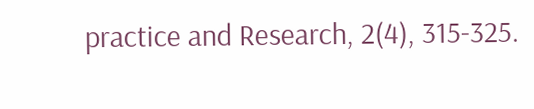practice and Research, 2(4), 315-325.